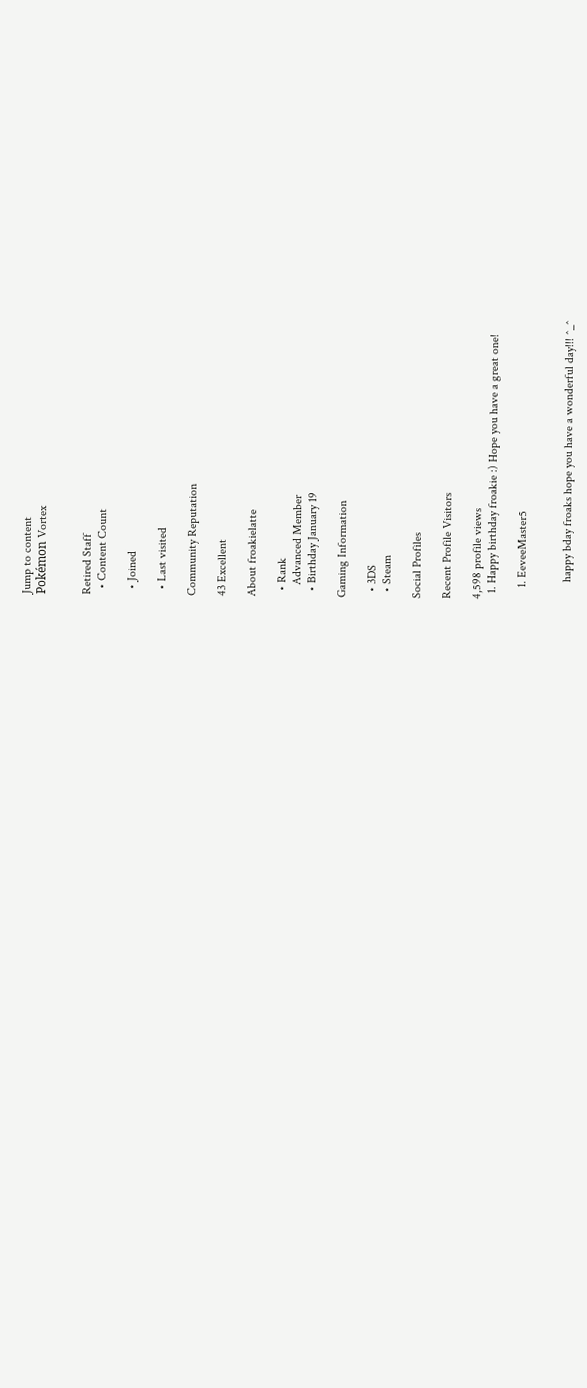Jump to content
Pokémon Vortex


Retired Staff
  • Content Count

  • Joined

  • Last visited

Community Reputation

43 Excellent

About froakielatte

  • Rank
    Advanced Member
  • Birthday January 19

Gaming Information

  • 3DS
  • Steam

Social Profiles

Recent Profile Visitors

4,598 profile views
  1. Happy birthday froakie :) Hope you have a great one!

    1. EeveeMaster5


      happy bday froaks hope you have a wonderful day!!! ^_^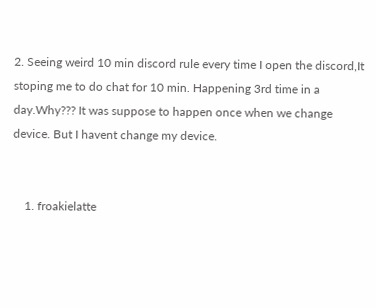2. Seeing weird 10 min discord rule every time I open the discord,It stoping me to do chat for 10 min. Happening 3rd time in a day.Why??? It was suppose to happen once when we change device. But I havent change my device.


    1. froakielatte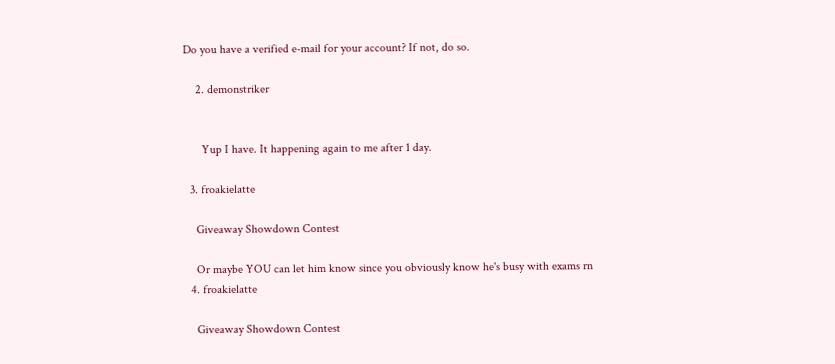Do you have a verified e-mail for your account? If not, do so.

    2. demonstriker


      Yup I have. It happening again to me after 1 day.

  3. froakielatte

    Giveaway Showdown Contest

    Or maybe YOU can let him know since you obviously know he's busy with exams rn
  4. froakielatte

    Giveaway Showdown Contest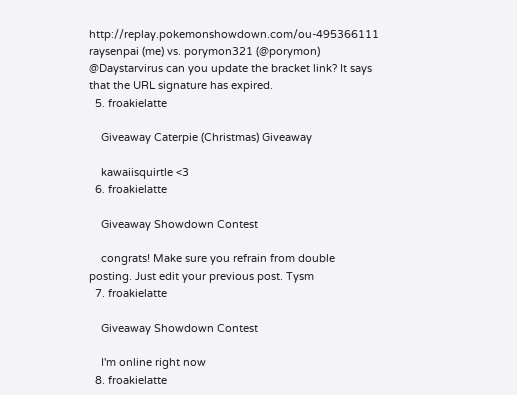http://replay.pokemonshowdown.com/ou-495366111 raysenpai (me) vs. porymon321 (@porymon) @Daystarvirus can you update the bracket link? It says that the URL signature has expired.
  5. froakielatte

    Giveaway Caterpie (Christmas) Giveaway

    kawaiisquirtle <3
  6. froakielatte

    Giveaway Showdown Contest

    congrats! Make sure you refrain from double posting. Just edit your previous post. Tysm
  7. froakielatte

    Giveaway Showdown Contest

    I'm online right now
  8. froakielatte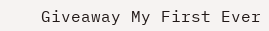Giveaway My First Ever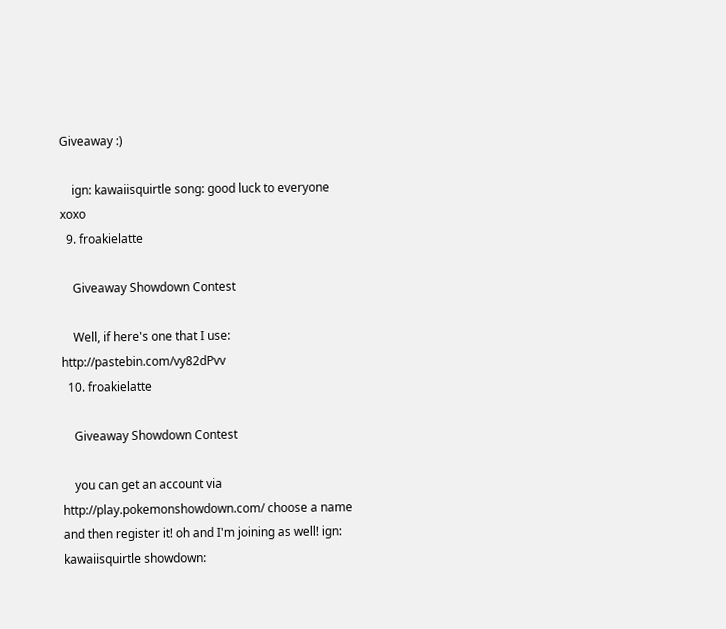Giveaway :)

    ign: kawaiisquirtle song: good luck to everyone xoxo
  9. froakielatte

    Giveaway Showdown Contest

    Well, if here's one that I use: http://pastebin.com/vy82dPvv
  10. froakielatte

    Giveaway Showdown Contest

    you can get an account via http://play.pokemonshowdown.com/ choose a name and then register it! oh and I'm joining as well! ign: kawaiisquirtle showdown: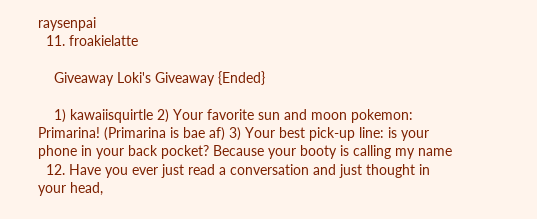raysenpai
  11. froakielatte

    Giveaway Loki's Giveaway {Ended}

    1) kawaiisquirtle 2) Your favorite sun and moon pokemon: Primarina! (Primarina is bae af) 3) Your best pick-up line: is your phone in your back pocket? Because your booty is calling my name
  12. Have you ever just read a conversation and just thought in your head,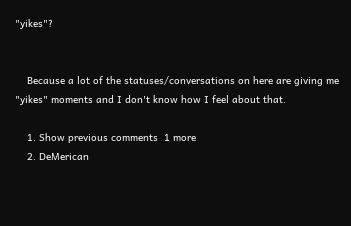"yikes"?


    Because a lot of the statuses/conversations on here are giving me "yikes" moments and I don't know how I feel about that.

    1. Show previous comments  1 more
    2. DeMerican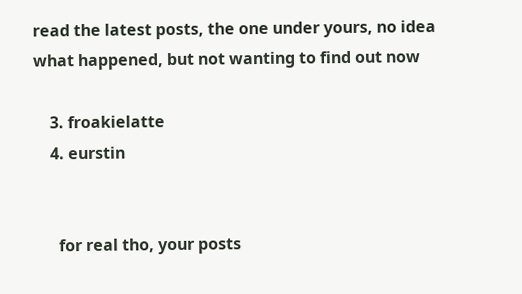read the latest posts, the one under yours, no idea what happened, but not wanting to find out now

    3. froakielatte
    4. eurstin


      for real tho, your posts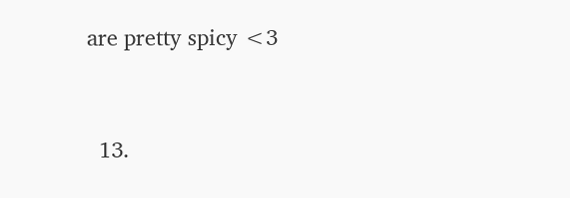are pretty spicy <3


  13.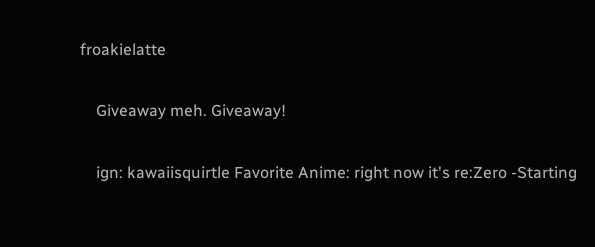froakielatte

    Giveaway meh. Giveaway!

    ign: kawaiisquirtle Favorite Anime: right now it's re:Zero -Starting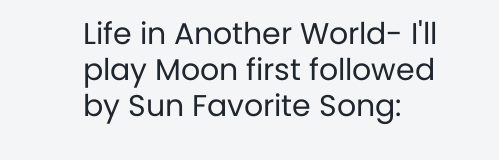Life in Another World- I'll play Moon first followed by Sun Favorite Song: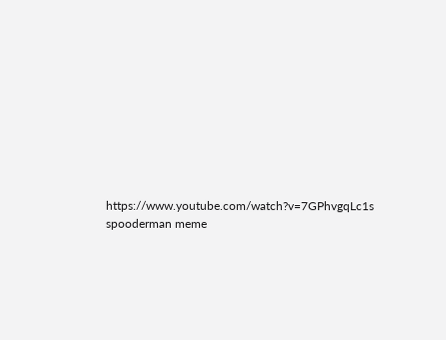https://www.youtube.com/watch?v=7GPhvgqLc1s spooderman meme